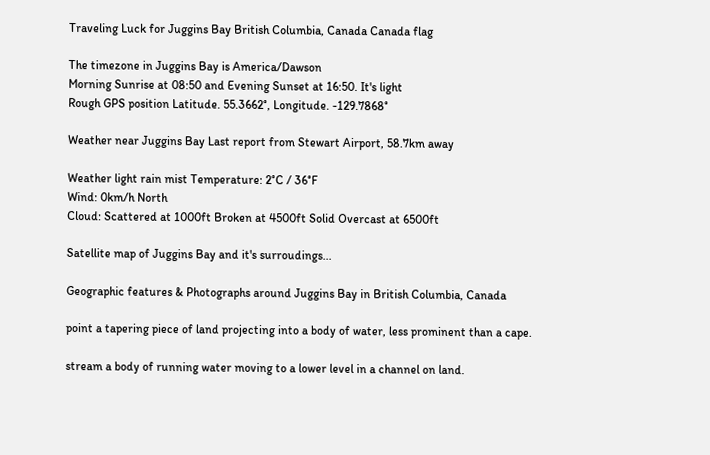Traveling Luck for Juggins Bay British Columbia, Canada Canada flag

The timezone in Juggins Bay is America/Dawson
Morning Sunrise at 08:50 and Evening Sunset at 16:50. It's light
Rough GPS position Latitude. 55.3662°, Longitude. -129.7868°

Weather near Juggins Bay Last report from Stewart Airport, 58.7km away

Weather light rain mist Temperature: 2°C / 36°F
Wind: 0km/h North
Cloud: Scattered at 1000ft Broken at 4500ft Solid Overcast at 6500ft

Satellite map of Juggins Bay and it's surroudings...

Geographic features & Photographs around Juggins Bay in British Columbia, Canada

point a tapering piece of land projecting into a body of water, less prominent than a cape.

stream a body of running water moving to a lower level in a channel on land.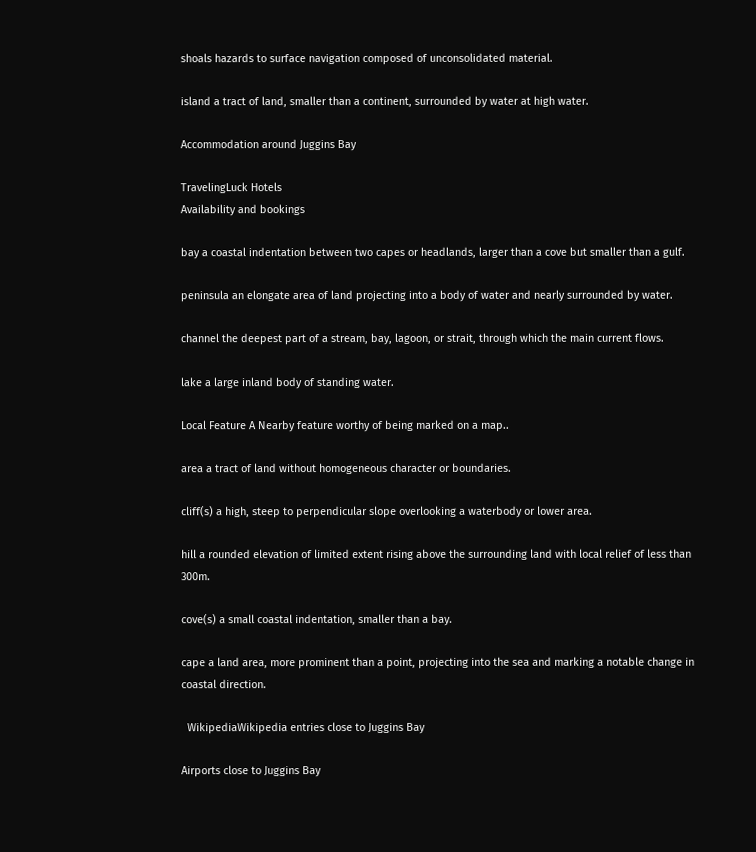shoals hazards to surface navigation composed of unconsolidated material.

island a tract of land, smaller than a continent, surrounded by water at high water.

Accommodation around Juggins Bay

TravelingLuck Hotels
Availability and bookings

bay a coastal indentation between two capes or headlands, larger than a cove but smaller than a gulf.

peninsula an elongate area of land projecting into a body of water and nearly surrounded by water.

channel the deepest part of a stream, bay, lagoon, or strait, through which the main current flows.

lake a large inland body of standing water.

Local Feature A Nearby feature worthy of being marked on a map..

area a tract of land without homogeneous character or boundaries.

cliff(s) a high, steep to perpendicular slope overlooking a waterbody or lower area.

hill a rounded elevation of limited extent rising above the surrounding land with local relief of less than 300m.

cove(s) a small coastal indentation, smaller than a bay.

cape a land area, more prominent than a point, projecting into the sea and marking a notable change in coastal direction.

  WikipediaWikipedia entries close to Juggins Bay

Airports close to Juggins Bay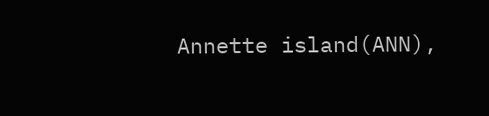Annette island(ANN),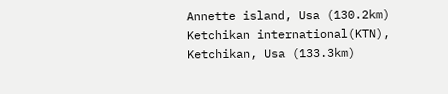Annette island, Usa (130.2km)
Ketchikan international(KTN), Ketchikan, Usa (133.3km)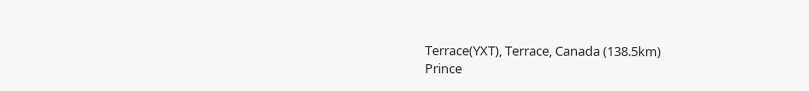Terrace(YXT), Terrace, Canada (138.5km)
Prince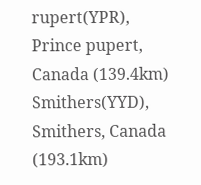rupert(YPR), Prince pupert, Canada (139.4km)
Smithers(YYD), Smithers, Canada (193.1km)